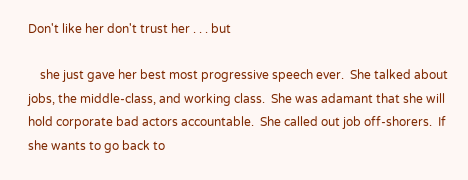Don't like her don't trust her . . . but

    she just gave her best most progressive speech ever.  She talked about jobs, the middle-class, and working class.  She was adamant that she will hold corporate bad actors accountable.  She called out job off-shorers.  If she wants to go back to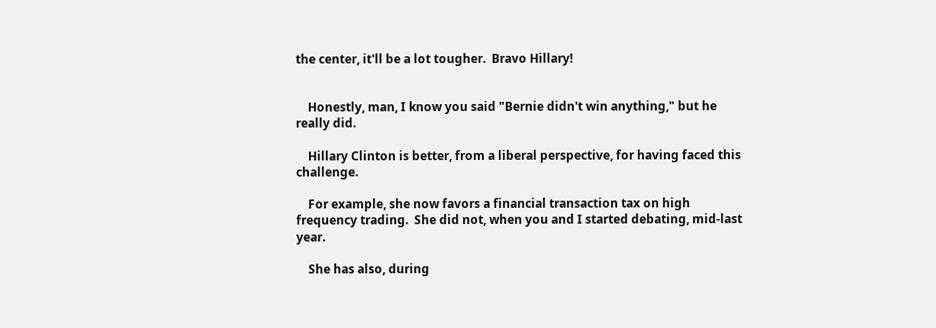the center, it'll be a lot tougher.  Bravo Hillary!


    Honestly, man, I know you said "Bernie didn't win anything," but he really did.

    Hillary Clinton is better, from a liberal perspective, for having faced this challenge.

    For example, she now favors a financial transaction tax on high frequency trading.  She did not, when you and I started debating, mid-last year.

    She has also, during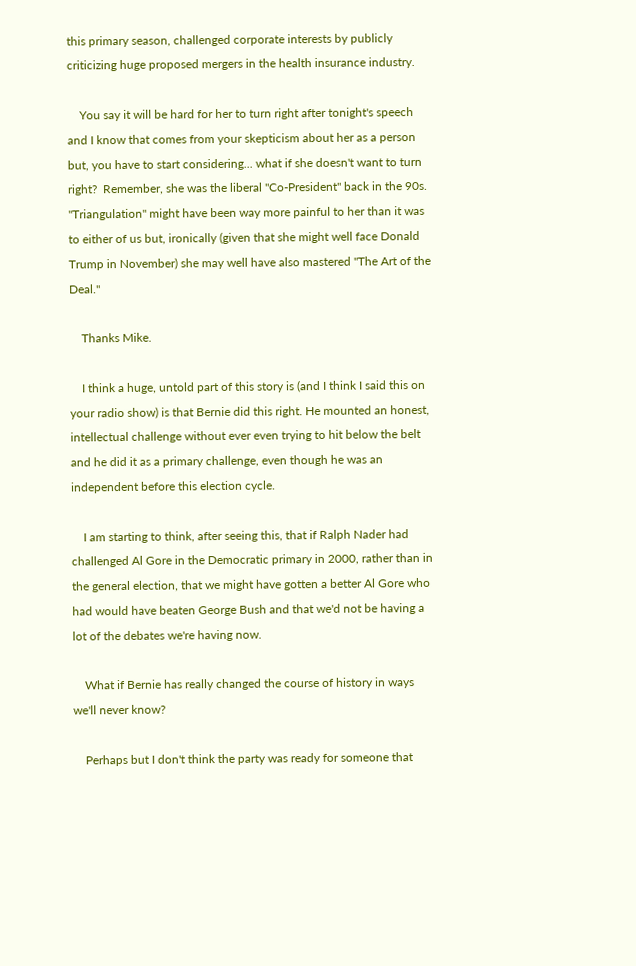this primary season, challenged corporate interests by publicly criticizing huge proposed mergers in the health insurance industry.

    You say it will be hard for her to turn right after tonight's speech and I know that comes from your skepticism about her as a person but, you have to start considering... what if she doesn't want to turn right?  Remember, she was the liberal "Co-President" back in the 90s.  "Triangulation" might have been way more painful to her than it was to either of us but, ironically (given that she might well face Donald Trump in November) she may well have also mastered "The Art of the Deal."

    Thanks Mike.

    I think a huge, untold part of this story is (and I think I said this on your radio show) is that Bernie did this right. He mounted an honest, intellectual challenge without ever even trying to hit below the belt and he did it as a primary challenge, even though he was an independent before this election cycle.

    I am starting to think, after seeing this, that if Ralph Nader had challenged Al Gore in the Democratic primary in 2000, rather than in the general election, that we might have gotten a better Al Gore who had would have beaten George Bush and that we'd not be having a lot of the debates we're having now.

    What if Bernie has really changed the course of history in ways we'll never know?

    Perhaps but I don't think the party was ready for someone that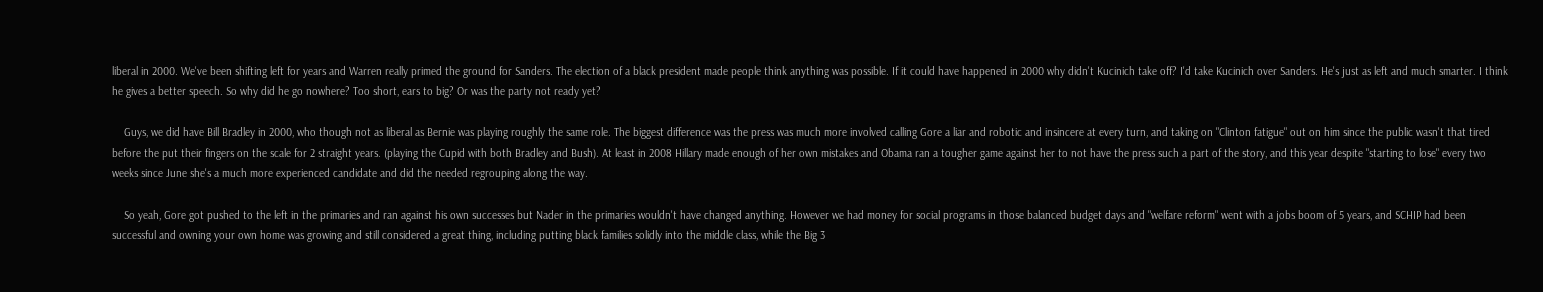liberal in 2000. We've been shifting left for years and Warren really primed the ground for Sanders. The election of a black president made people think anything was possible. If it could have happened in 2000 why didn't Kucinich take off? I'd take Kucinich over Sanders. He's just as left and much smarter. I think he gives a better speech. So why did he go nowhere? Too short, ears to big? Or was the party not ready yet?

    Guys, we did have Bill Bradley in 2000, who though not as liberal as Bernie was playing roughly the same role. The biggest difference was the press was much more involved calling Gore a liar and robotic and insincere at every turn, and taking on "Clinton fatigue" out on him since the public wasn't that tired before the put their fingers on the scale for 2 straight years. (playing the Cupid with both Bradley and Bush). At least in 2008 Hillary made enough of her own mistakes and Obama ran a tougher game against her to not have the press such a part of the story, and this year despite "starting to lose" every two weeks since June she's a much more experienced candidate and did the needed regrouping along the way.

    So yeah, Gore got pushed to the left in the primaries and ran against his own successes but Nader in the primaries wouldn't have changed anything. However we had money for social programs in those balanced budget days and "welfare reform" went with a jobs boom of 5 years, and SCHIP had been successful and owning your own home was growing and still considered a great thing, including putting black families solidly into the middle class, while the Big 3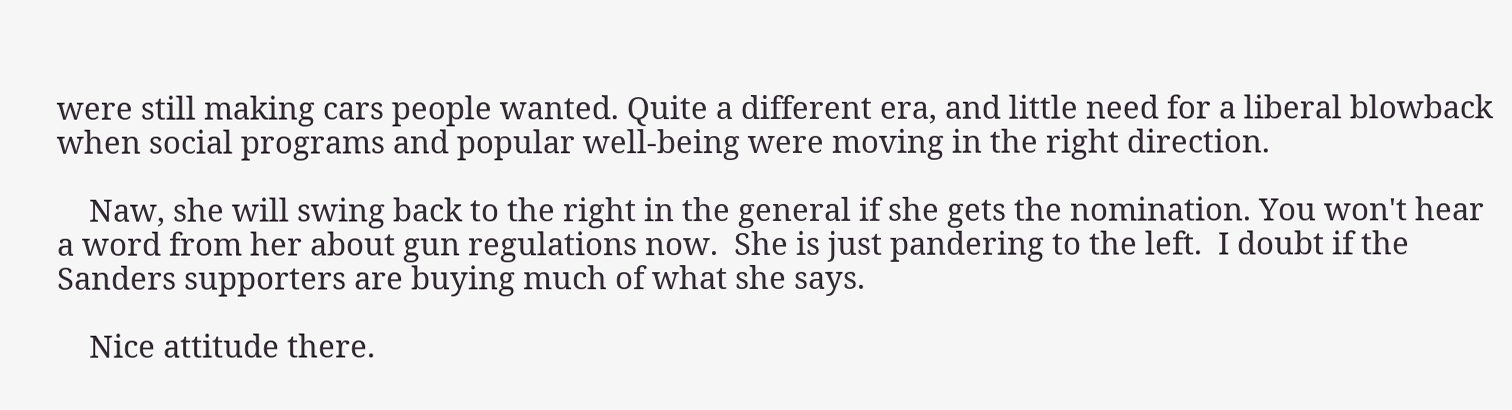were still making cars people wanted. Quite a different era, and little need for a liberal blowback when social programs and popular well-being were moving in the right direction.

    Naw, she will swing back to the right in the general if she gets the nomination. You won't hear a word from her about gun regulations now.  She is just pandering to the left.  I doubt if the Sanders supporters are buying much of what she says.

    Nice attitude there.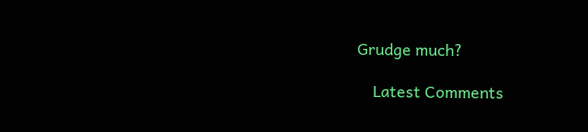Grudge much?

    Latest Comments